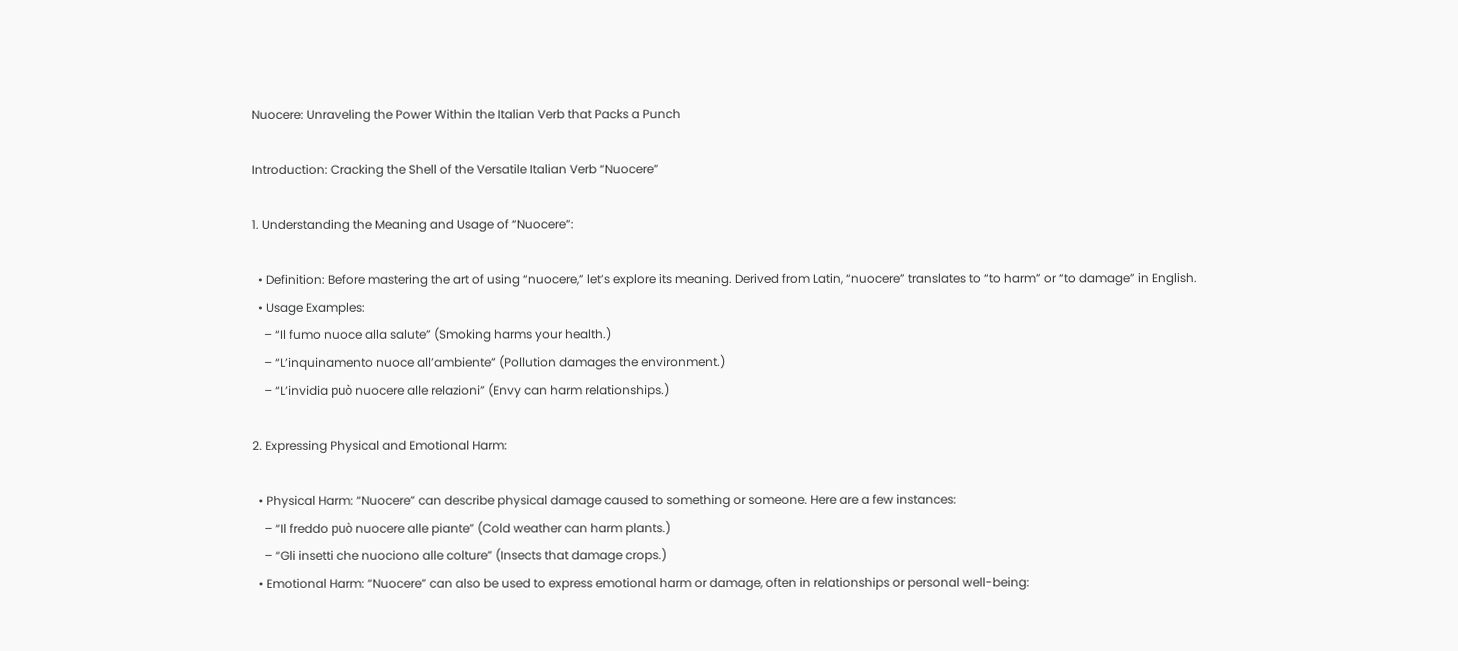Nuocere: Unraveling the Power Within the Italian Verb that Packs a Punch

Introduction: Cracking the Shell of the Versatile Italian Verb “Nuocere”

1. Understanding the Meaning and Usage of “Nuocere”:

  • Definition: Before mastering the art of using “nuocere,” let’s explore its meaning. Derived from Latin, “nuocere” translates to “to harm” or “to damage” in English.
  • Usage Examples:
    – “Il fumo nuoce alla salute” (Smoking harms your health.)
    – “L’inquinamento nuoce all’ambiente” (Pollution damages the environment.)
    – “L’invidia può nuocere alle relazioni” (Envy can harm relationships.)

2. Expressing Physical and Emotional Harm:

  • Physical Harm: “Nuocere” can describe physical damage caused to something or someone. Here are a few instances:
    – “Il freddo può nuocere alle piante” (Cold weather can harm plants.)
    – “Gli insetti che nuociono alle colture” (Insects that damage crops.)
  • Emotional Harm: “Nuocere” can also be used to express emotional harm or damage, often in relationships or personal well-being: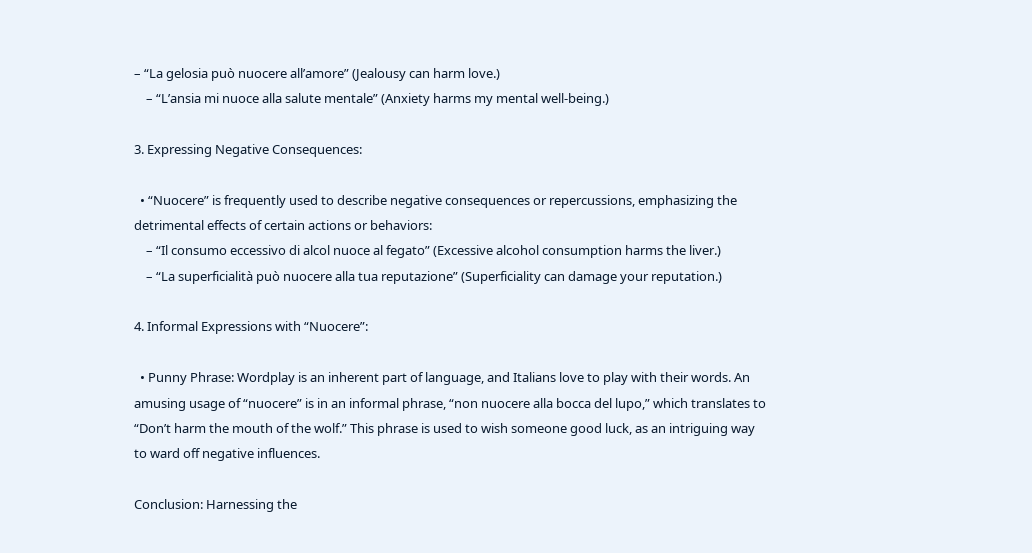– “La gelosia può nuocere all’amore” (Jealousy can harm love.)
    – “L’ansia mi nuoce alla salute mentale” (Anxiety harms my mental well-being.)

3. Expressing Negative Consequences:

  • “Nuocere” is frequently used to describe negative consequences or repercussions, emphasizing the detrimental effects of certain actions or behaviors:
    – “Il consumo eccessivo di alcol nuoce al fegato” (Excessive alcohol consumption harms the liver.)
    – “La superficialità può nuocere alla tua reputazione” (Superficiality can damage your reputation.)

4. Informal Expressions with “Nuocere”:

  • Punny Phrase: Wordplay is an inherent part of language, and Italians love to play with their words. An amusing usage of “nuocere” is in an informal phrase, “non nuocere alla bocca del lupo,” which translates to “Don’t harm the mouth of the wolf.” This phrase is used to wish someone good luck, as an intriguing way to ward off negative influences.

Conclusion: Harnessing the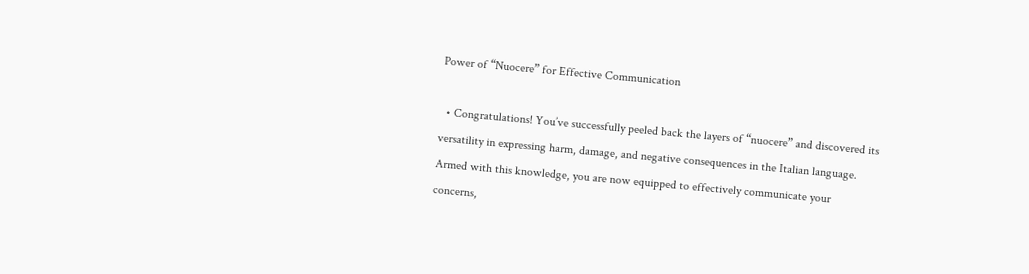Power of “Nuocere” for Effective Communication

  • Congratulations! You’ve successfully peeled back the layers of “nuocere” and discovered its versatility in expressing harm, damage, and negative consequences in the Italian language. Armed with this knowledge, you are now equipped to effectively communicate your concerns,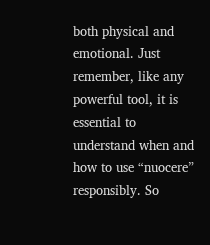both physical and emotional. Just remember, like any powerful tool, it is essential to understand when and how to use “nuocere” responsibly. So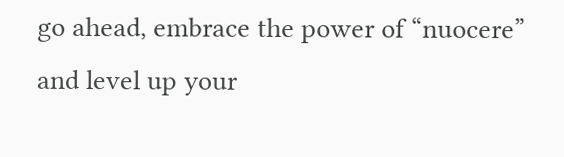go ahead, embrace the power of “nuocere” and level up your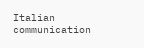Italian communication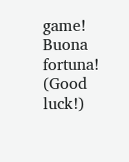game! Buona fortuna! (Good luck!)